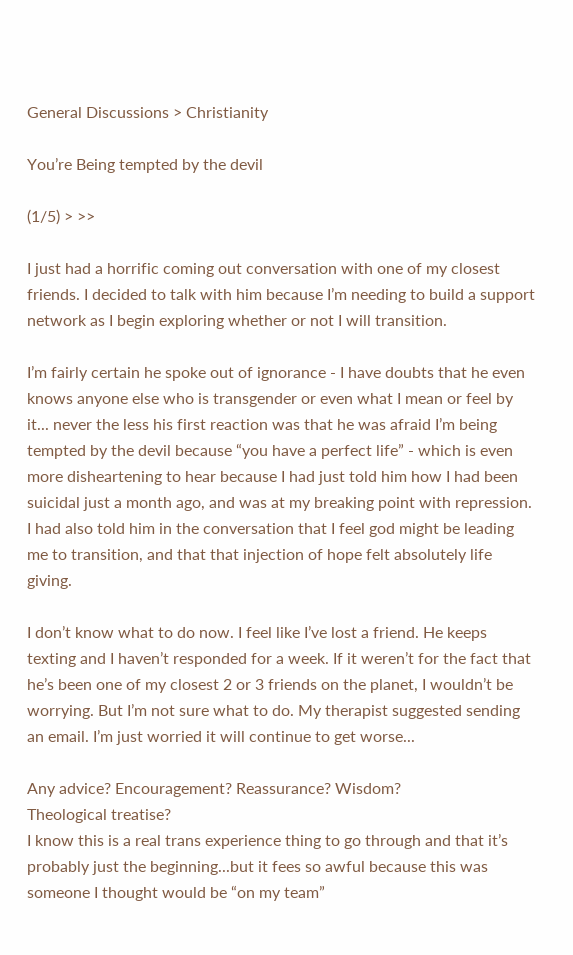General Discussions > Christianity

You’re Being tempted by the devil

(1/5) > >>

I just had a horrific coming out conversation with one of my closest friends. I decided to talk with him because I’m needing to build a support network as I begin exploring whether or not I will transition.

I’m fairly certain he spoke out of ignorance - I have doubts that he even knows anyone else who is transgender or even what I mean or feel by it... never the less his first reaction was that he was afraid I’m being tempted by the devil because “you have a perfect life” - which is even more disheartening to hear because I had just told him how I had been suicidal just a month ago, and was at my breaking point with repression. I had also told him in the conversation that I feel god might be leading me to transition, and that that injection of hope felt absolutely life giving.

I don’t know what to do now. I feel like I’ve lost a friend. He keeps texting and I haven’t responded for a week. If it weren’t for the fact that he’s been one of my closest 2 or 3 friends on the planet, I wouldn’t be worrying. But I’m not sure what to do. My therapist suggested sending an email. I’m just worried it will continue to get worse...

Any advice? Encouragement? Reassurance? Wisdom?
Theological treatise?
I know this is a real trans experience thing to go through and that it’s probably just the beginning...but it fees so awful because this was someone I thought would be “on my team”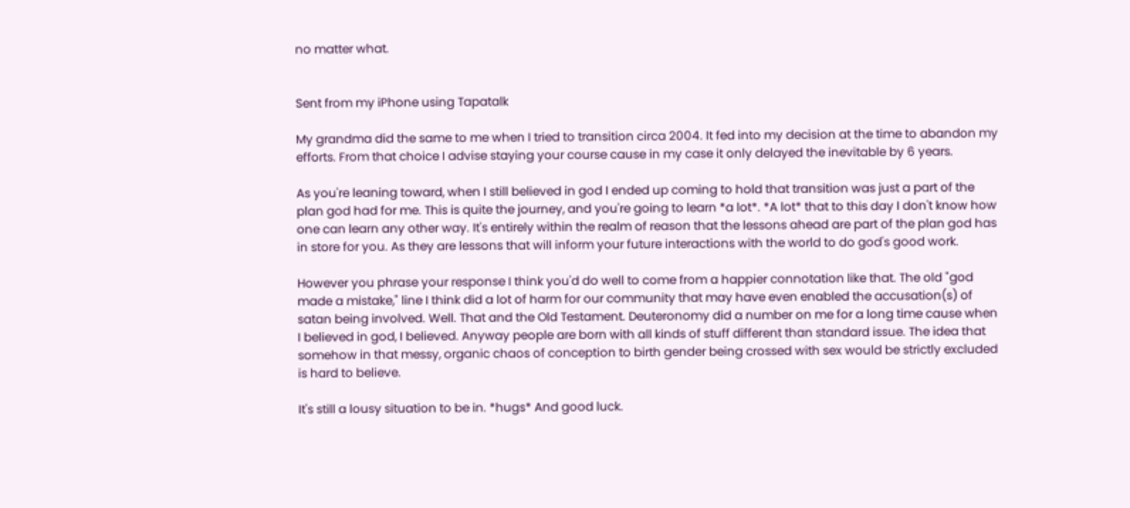no matter what.


Sent from my iPhone using Tapatalk

My grandma did the same to me when I tried to transition circa 2004. It fed into my decision at the time to abandon my efforts. From that choice I advise staying your course cause in my case it only delayed the inevitable by 6 years.

As you're leaning toward, when I still believed in god I ended up coming to hold that transition was just a part of the plan god had for me. This is quite the journey, and you're going to learn *a lot*. *A lot* that to this day I don't know how one can learn any other way. It's entirely within the realm of reason that the lessons ahead are part of the plan god has in store for you. As they are lessons that will inform your future interactions with the world to do god's good work.

However you phrase your response I think you'd do well to come from a happier connotation like that. The old "god made a mistake," line I think did a lot of harm for our community that may have even enabled the accusation(s) of satan being involved. Well. That and the Old Testament. Deuteronomy did a number on me for a long time cause when I believed in god, I believed. Anyway people are born with all kinds of stuff different than standard issue. The idea that somehow in that messy, organic chaos of conception to birth gender being crossed with sex would be strictly excluded is hard to believe.

It's still a lousy situation to be in. *hugs* And good luck.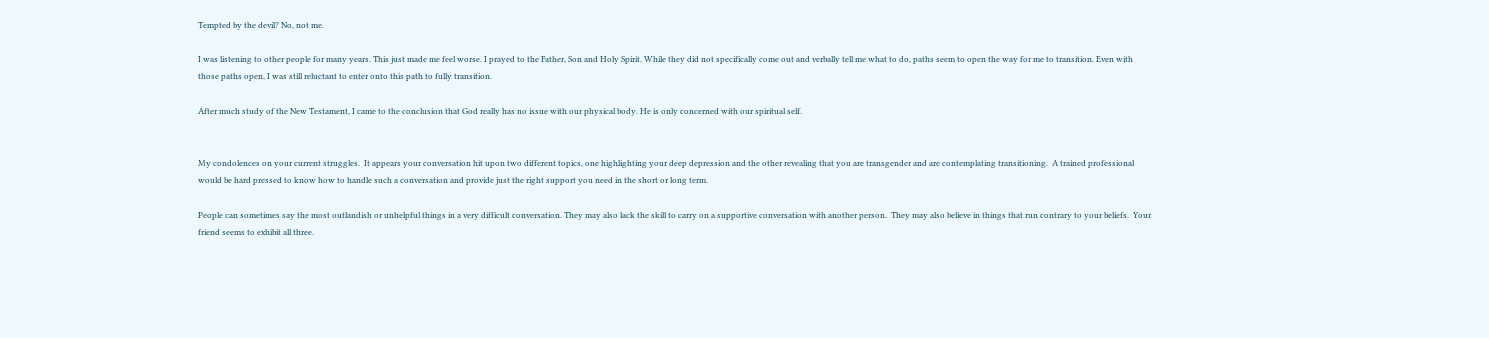Tempted by the devil? No, not me.

I was listening to other people for many years. This just made me feel worse. I prayed to the Father, Son and Holy Spirit. While they did not specifically come out and verbally tell me what to do, paths seem to open the way for me to transition. Even with those paths open, I was still reluctant to enter onto this path to fully transition.

After much study of the New Testament, I came to the conclusion that God really has no issue with our physical body. He is only concerned with our spiritual self.


My condolences on your current struggles.  It appears your conversation hit upon two different topics, one highlighting your deep depression and the other revealing that you are transgender and are contemplating transitioning.  A trained professional would be hard pressed to know how to handle such a conversation and provide just the right support you need in the short or long term.

People can sometimes say the most outlandish or unhelpful things in a very difficult conversation. They may also lack the skill to carry on a supportive conversation with another person.  They may also believe in things that run contrary to your beliefs.  Your friend seems to exhibit all three.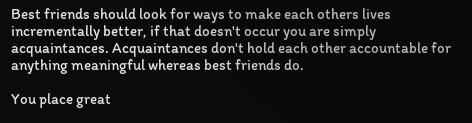Best friends should look for ways to make each others lives incrementally better, if that doesn't occur you are simply acquaintances. Acquaintances don't hold each other accountable for anything meaningful whereas best friends do.

You place great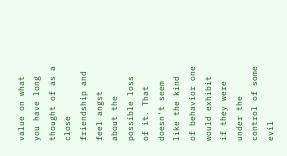value on what you have long thought of as a close friendship and feel angst about the possible loss of it. That doesn't seem like the kind of behavior one would exhibit if they were under the control of some evil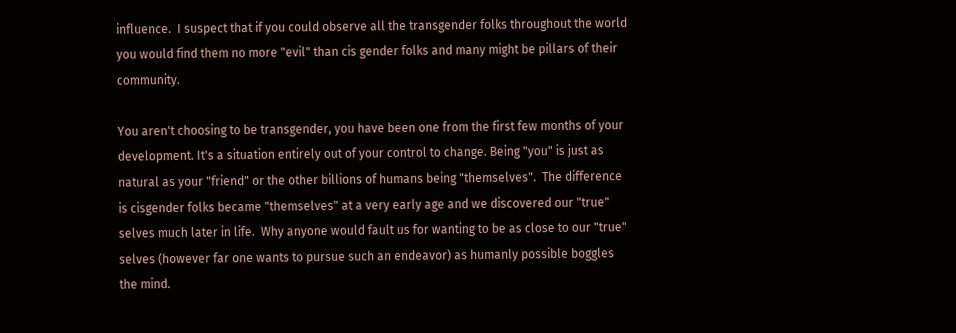influence.  I suspect that if you could observe all the transgender folks throughout the world you would find them no more "evil" than cis gender folks and many might be pillars of their community.

You aren't choosing to be transgender, you have been one from the first few months of your development. It's a situation entirely out of your control to change. Being "you" is just as natural as your "friend" or the other billions of humans being "themselves".  The difference is cisgender folks became "themselves" at a very early age and we discovered our "true" selves much later in life.  Why anyone would fault us for wanting to be as close to our "true" selves (however far one wants to pursue such an endeavor) as humanly possible boggles the mind.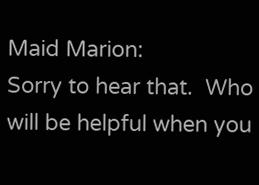Maid Marion:
Sorry to hear that.  Who will be helpful when you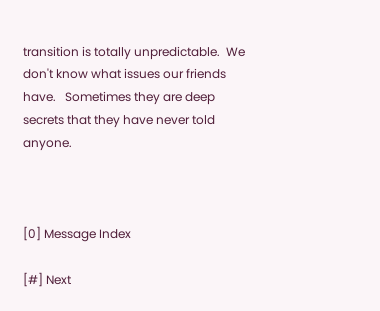transition is totally unpredictable.  We don't know what issues our friends have.   Sometimes they are deep secrets that they have never told anyone.



[0] Message Index

[#] Next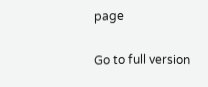page

Go to full version